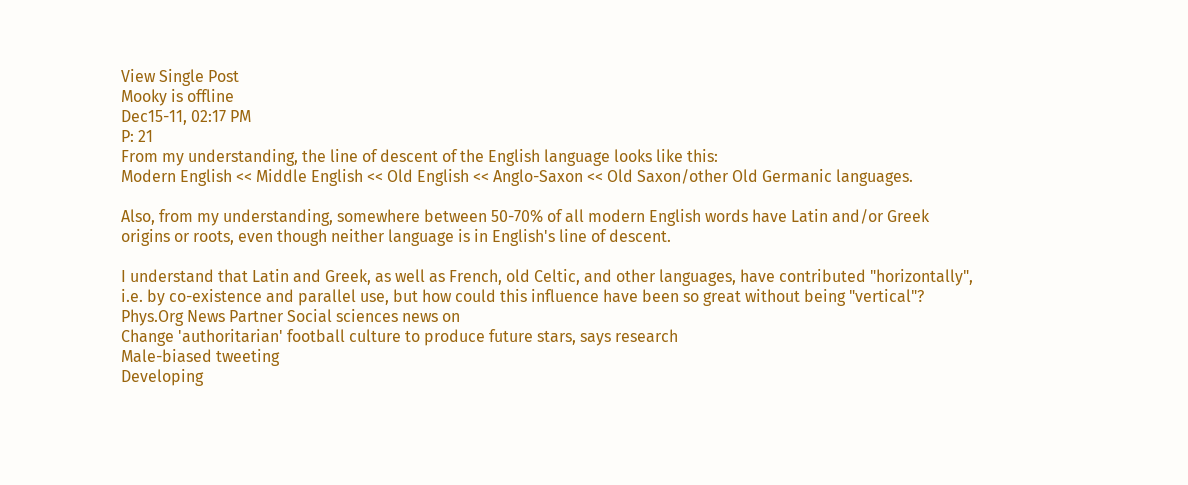View Single Post
Mooky is offline
Dec15-11, 02:17 PM
P: 21
From my understanding, the line of descent of the English language looks like this:
Modern English << Middle English << Old English << Anglo-Saxon << Old Saxon/other Old Germanic languages.

Also, from my understanding, somewhere between 50-70% of all modern English words have Latin and/or Greek origins or roots, even though neither language is in English's line of descent.

I understand that Latin and Greek, as well as French, old Celtic, and other languages, have contributed "horizontally", i.e. by co-existence and parallel use, but how could this influence have been so great without being "vertical"?
Phys.Org News Partner Social sciences news on
Change 'authoritarian' football culture to produce future stars, says research
Male-biased tweeting
Developing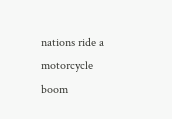nations ride a motorcycle boom